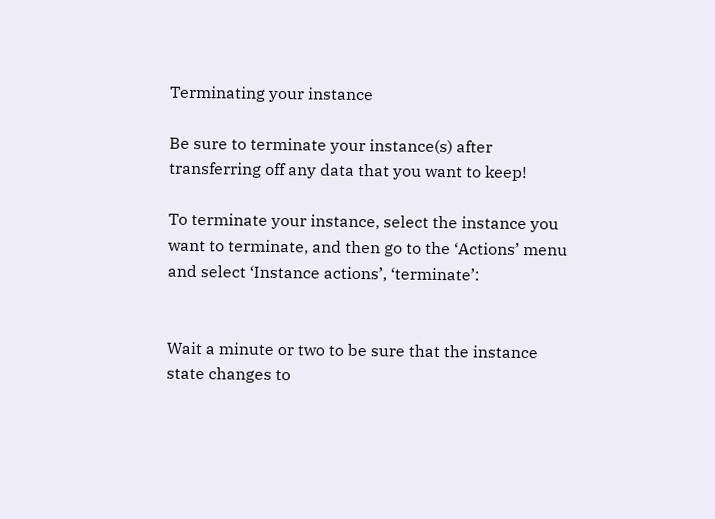Terminating your instance

Be sure to terminate your instance(s) after transferring off any data that you want to keep!

To terminate your instance, select the instance you want to terminate, and then go to the ‘Actions’ menu and select ‘Instance actions’, ‘terminate’:


Wait a minute or two to be sure that the instance state changes to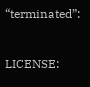“terminated”:


LICENSE: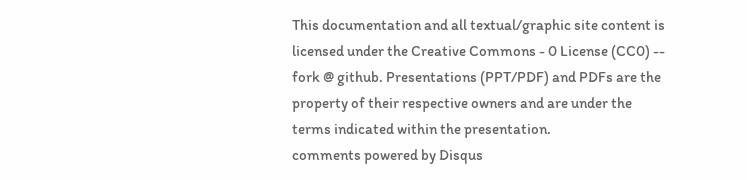This documentation and all textual/graphic site content is licensed under the Creative Commons - 0 License (CC0) -- fork @ github. Presentations (PPT/PDF) and PDFs are the property of their respective owners and are under the terms indicated within the presentation.
comments powered by Disqus